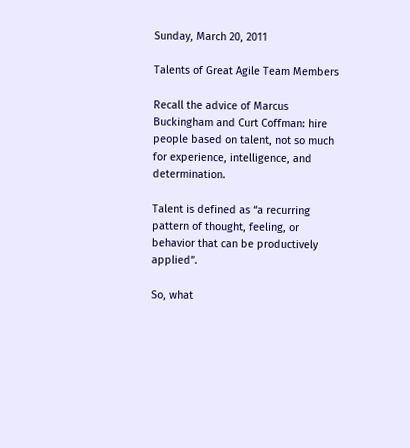Sunday, March 20, 2011

Talents of Great Agile Team Members

Recall the advice of Marcus Buckingham and Curt Coffman: hire people based on talent, not so much for experience, intelligence, and determination.

Talent is defined as “a recurring pattern of thought, feeling, or behavior that can be productively applied”.

So, what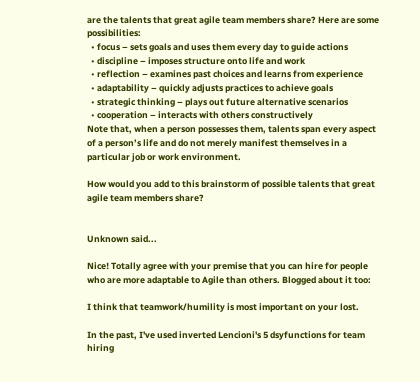are the talents that great agile team members share? Here are some possibilities:
  • focus – sets goals and uses them every day to guide actions
  • discipline – imposes structure onto life and work
  • reflection – examines past choices and learns from experience
  • adaptability – quickly adjusts practices to achieve goals
  • strategic thinking – plays out future alternative scenarios
  • cooperation – interacts with others constructively
Note that, when a person possesses them, talents span every aspect of a person’s life and do not merely manifest themselves in a particular job or work environment.

How would you add to this brainstorm of possible talents that great agile team members share?


Unknown said...

Nice! Totally agree with your premise that you can hire for people who are more adaptable to Agile than others. Blogged about it too:

I think that teamwork/humility is most important on your lost.

In the past, I've used inverted Lencioni's 5 dsyfunctions for team hiring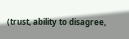(trust, ability to disagree,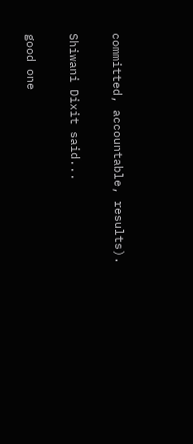committed, accountable, results).

Shiwani Dixit said...

good one